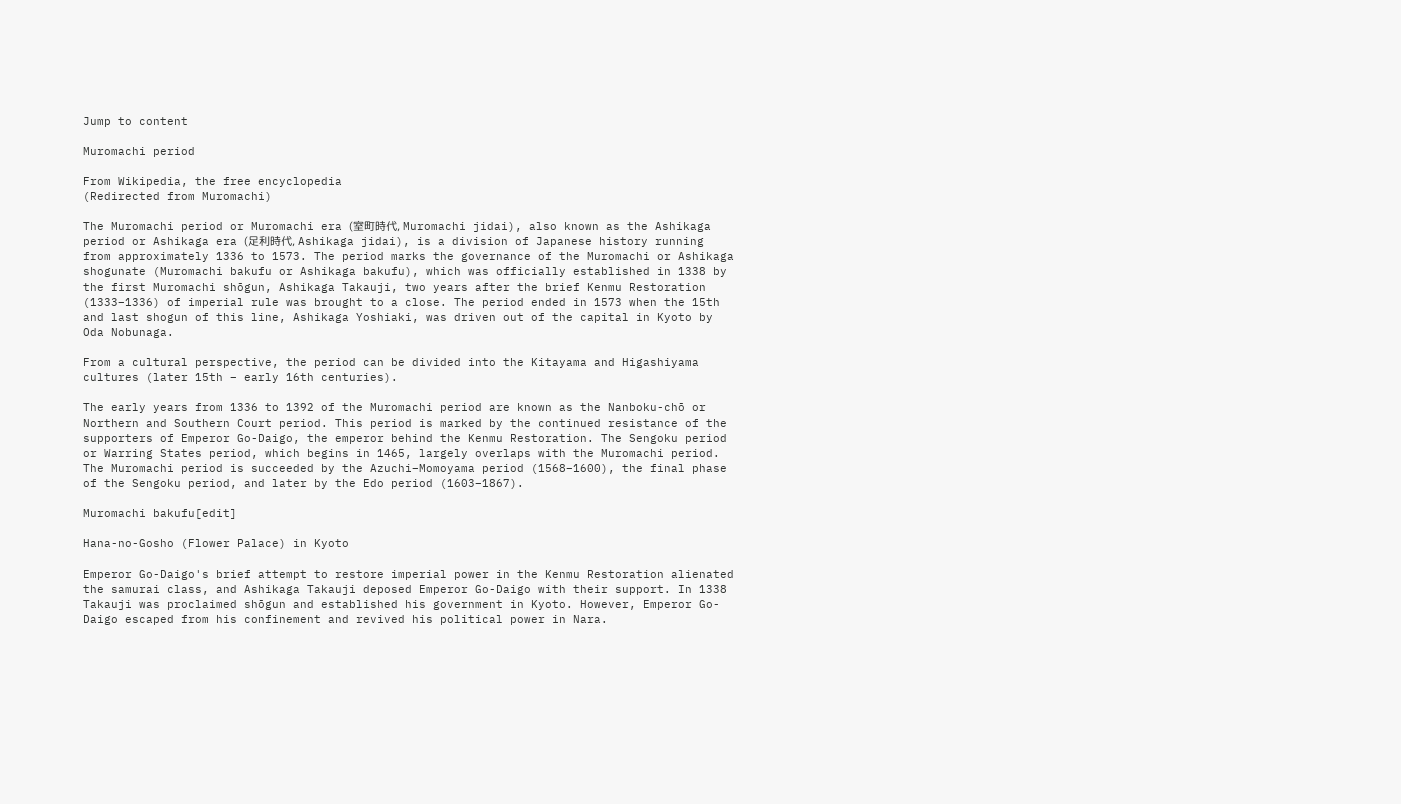Jump to content

Muromachi period

From Wikipedia, the free encyclopedia
(Redirected from Muromachi)

The Muromachi period or Muromachi era (室町時代, Muromachi jidai), also known as the Ashikaga period or Ashikaga era (足利時代, Ashikaga jidai), is a division of Japanese history running from approximately 1336 to 1573. The period marks the governance of the Muromachi or Ashikaga shogunate (Muromachi bakufu or Ashikaga bakufu), which was officially established in 1338 by the first Muromachi shōgun, Ashikaga Takauji, two years after the brief Kenmu Restoration (1333–1336) of imperial rule was brought to a close. The period ended in 1573 when the 15th and last shogun of this line, Ashikaga Yoshiaki, was driven out of the capital in Kyoto by Oda Nobunaga.

From a cultural perspective, the period can be divided into the Kitayama and Higashiyama cultures (later 15th – early 16th centuries).

The early years from 1336 to 1392 of the Muromachi period are known as the Nanboku-chō or Northern and Southern Court period. This period is marked by the continued resistance of the supporters of Emperor Go-Daigo, the emperor behind the Kenmu Restoration. The Sengoku period or Warring States period, which begins in 1465, largely overlaps with the Muromachi period. The Muromachi period is succeeded by the Azuchi–Momoyama period (1568–1600), the final phase of the Sengoku period, and later by the Edo period (1603–1867).

Muromachi bakufu[edit]

Hana-no-Gosho (Flower Palace) in Kyoto

Emperor Go-Daigo's brief attempt to restore imperial power in the Kenmu Restoration alienated the samurai class, and Ashikaga Takauji deposed Emperor Go-Daigo with their support. In 1338 Takauji was proclaimed shōgun and established his government in Kyoto. However, Emperor Go-Daigo escaped from his confinement and revived his political power in Nara.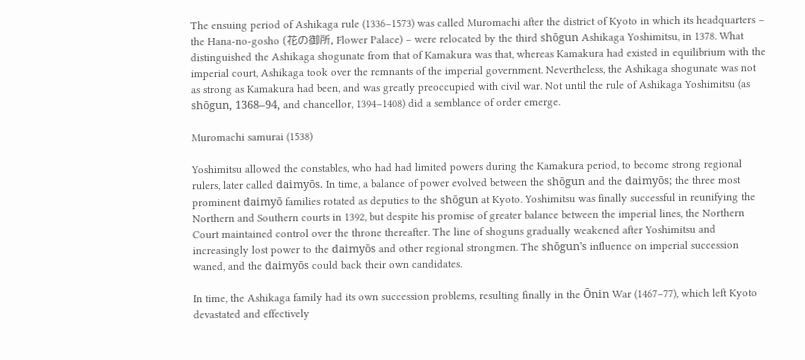The ensuing period of Ashikaga rule (1336–1573) was called Muromachi after the district of Kyoto in which its headquarters – the Hana-no-gosho (花の御所, Flower Palace) – were relocated by the third shōgun Ashikaga Yoshimitsu, in 1378. What distinguished the Ashikaga shogunate from that of Kamakura was that, whereas Kamakura had existed in equilibrium with the imperial court, Ashikaga took over the remnants of the imperial government. Nevertheless, the Ashikaga shogunate was not as strong as Kamakura had been, and was greatly preoccupied with civil war. Not until the rule of Ashikaga Yoshimitsu (as shōgun, 1368–94, and chancellor, 1394–1408) did a semblance of order emerge.

Muromachi samurai (1538)

Yoshimitsu allowed the constables, who had had limited powers during the Kamakura period, to become strong regional rulers, later called daimyōs. In time, a balance of power evolved between the shōgun and the daimyōs; the three most prominent daimyō families rotated as deputies to the shōgun at Kyoto. Yoshimitsu was finally successful in reunifying the Northern and Southern courts in 1392, but despite his promise of greater balance between the imperial lines, the Northern Court maintained control over the throne thereafter. The line of shoguns gradually weakened after Yoshimitsu and increasingly lost power to the daimyōs and other regional strongmen. The shōgun's influence on imperial succession waned, and the daimyōs could back their own candidates.

In time, the Ashikaga family had its own succession problems, resulting finally in the Ōnin War (1467–77), which left Kyoto devastated and effectively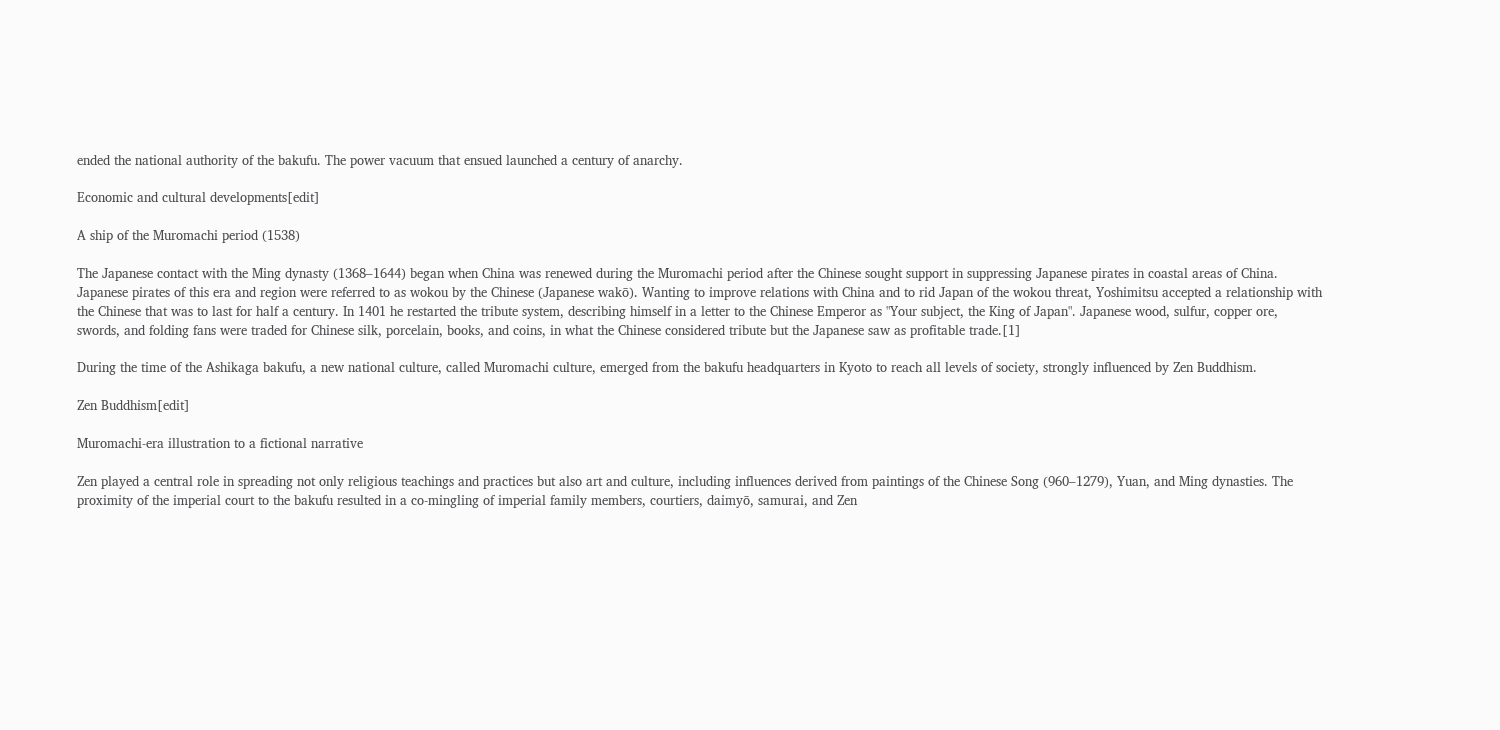ended the national authority of the bakufu. The power vacuum that ensued launched a century of anarchy.

Economic and cultural developments[edit]

A ship of the Muromachi period (1538)

The Japanese contact with the Ming dynasty (1368–1644) began when China was renewed during the Muromachi period after the Chinese sought support in suppressing Japanese pirates in coastal areas of China. Japanese pirates of this era and region were referred to as wokou by the Chinese (Japanese wakō). Wanting to improve relations with China and to rid Japan of the wokou threat, Yoshimitsu accepted a relationship with the Chinese that was to last for half a century. In 1401 he restarted the tribute system, describing himself in a letter to the Chinese Emperor as "Your subject, the King of Japan". Japanese wood, sulfur, copper ore, swords, and folding fans were traded for Chinese silk, porcelain, books, and coins, in what the Chinese considered tribute but the Japanese saw as profitable trade.[1]

During the time of the Ashikaga bakufu, a new national culture, called Muromachi culture, emerged from the bakufu headquarters in Kyoto to reach all levels of society, strongly influenced by Zen Buddhism.

Zen Buddhism[edit]

Muromachi-era illustration to a fictional narrative

Zen played a central role in spreading not only religious teachings and practices but also art and culture, including influences derived from paintings of the Chinese Song (960–1279), Yuan, and Ming dynasties. The proximity of the imperial court to the bakufu resulted in a co-mingling of imperial family members, courtiers, daimyō, samurai, and Zen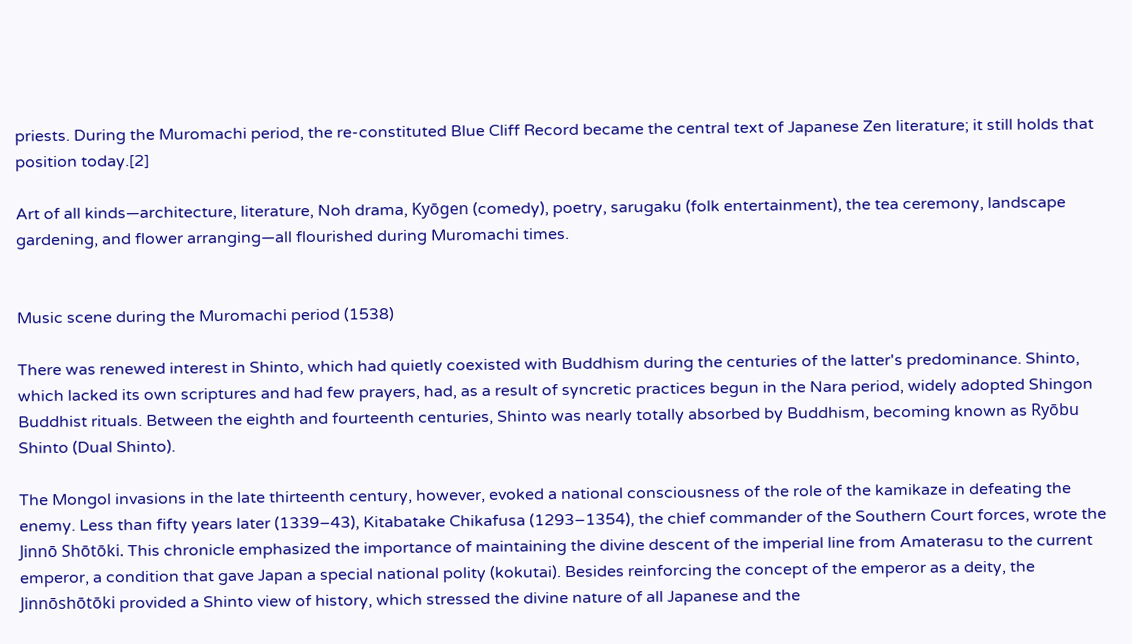priests. During the Muromachi period, the re-constituted Blue Cliff Record became the central text of Japanese Zen literature; it still holds that position today.[2]

Art of all kinds—architecture, literature, Noh drama, Kyōgen (comedy), poetry, sarugaku (folk entertainment), the tea ceremony, landscape gardening, and flower arranging—all flourished during Muromachi times.


Music scene during the Muromachi period (1538)

There was renewed interest in Shinto, which had quietly coexisted with Buddhism during the centuries of the latter's predominance. Shinto, which lacked its own scriptures and had few prayers, had, as a result of syncretic practices begun in the Nara period, widely adopted Shingon Buddhist rituals. Between the eighth and fourteenth centuries, Shinto was nearly totally absorbed by Buddhism, becoming known as Ryōbu Shinto (Dual Shinto).

The Mongol invasions in the late thirteenth century, however, evoked a national consciousness of the role of the kamikaze in defeating the enemy. Less than fifty years later (1339–43), Kitabatake Chikafusa (1293–1354), the chief commander of the Southern Court forces, wrote the Jinnō Shōtōki. This chronicle emphasized the importance of maintaining the divine descent of the imperial line from Amaterasu to the current emperor, a condition that gave Japan a special national polity (kokutai). Besides reinforcing the concept of the emperor as a deity, the Jinnōshōtōki provided a Shinto view of history, which stressed the divine nature of all Japanese and the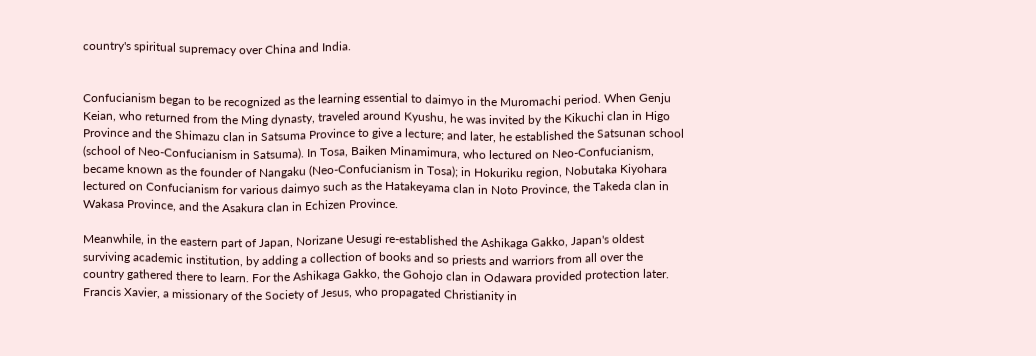country's spiritual supremacy over China and India.


Confucianism began to be recognized as the learning essential to daimyo in the Muromachi period. When Genju Keian, who returned from the Ming dynasty, traveled around Kyushu, he was invited by the Kikuchi clan in Higo Province and the Shimazu clan in Satsuma Province to give a lecture; and later, he established the Satsunan school (school of Neo-Confucianism in Satsuma). In Tosa, Baiken Minamimura, who lectured on Neo-Confucianism, became known as the founder of Nangaku (Neo-Confucianism in Tosa); in Hokuriku region, Nobutaka Kiyohara lectured on Confucianism for various daimyo such as the Hatakeyama clan in Noto Province, the Takeda clan in Wakasa Province, and the Asakura clan in Echizen Province.

Meanwhile, in the eastern part of Japan, Norizane Uesugi re-established the Ashikaga Gakko, Japan's oldest surviving academic institution, by adding a collection of books and so priests and warriors from all over the country gathered there to learn. For the Ashikaga Gakko, the Gohojo clan in Odawara provided protection later. Francis Xavier, a missionary of the Society of Jesus, who propagated Christianity in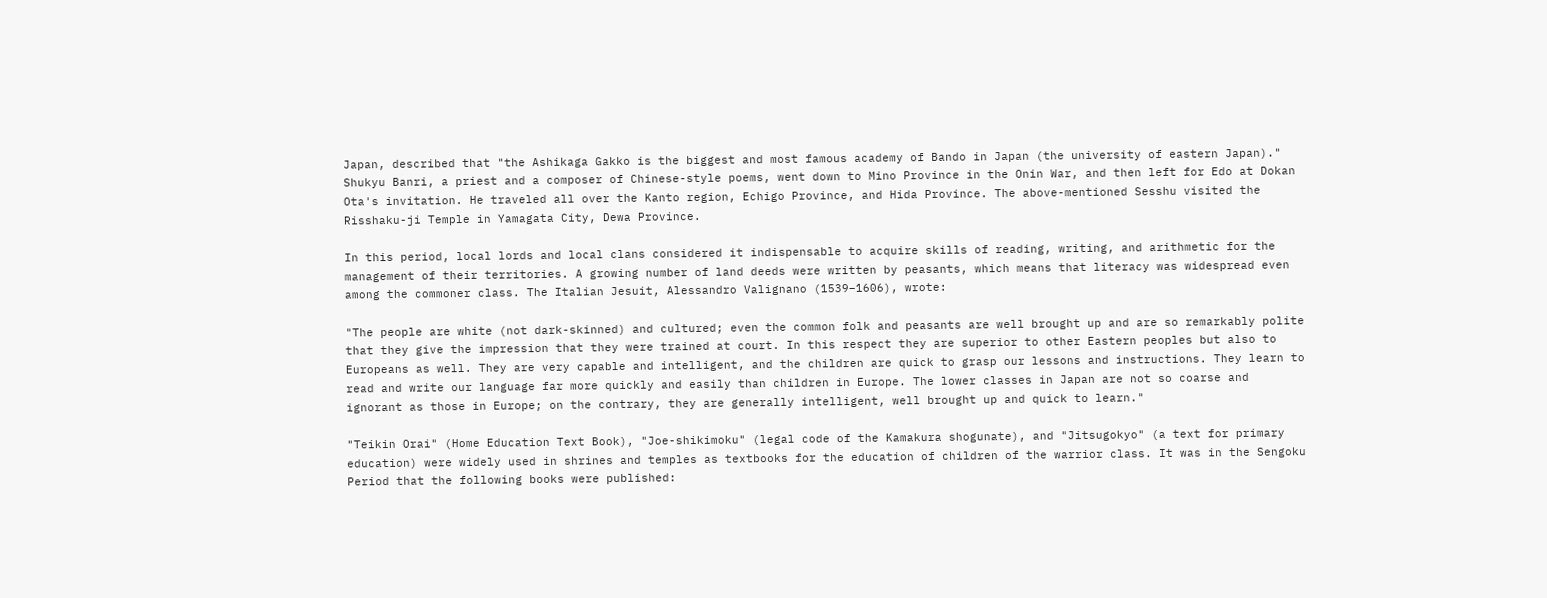Japan, described that "the Ashikaga Gakko is the biggest and most famous academy of Bando in Japan (the university of eastern Japan)." Shukyu Banri, a priest and a composer of Chinese-style poems, went down to Mino Province in the Onin War, and then left for Edo at Dokan Ota's invitation. He traveled all over the Kanto region, Echigo Province, and Hida Province. The above-mentioned Sesshu visited the Risshaku-ji Temple in Yamagata City, Dewa Province.

In this period, local lords and local clans considered it indispensable to acquire skills of reading, writing, and arithmetic for the management of their territories. A growing number of land deeds were written by peasants, which means that literacy was widespread even among the commoner class. The Italian Jesuit, Alessandro Valignano (1539–1606), wrote:

"The people are white (not dark-skinned) and cultured; even the common folk and peasants are well brought up and are so remarkably polite that they give the impression that they were trained at court. In this respect they are superior to other Eastern peoples but also to Europeans as well. They are very capable and intelligent, and the children are quick to grasp our lessons and instructions. They learn to read and write our language far more quickly and easily than children in Europe. The lower classes in Japan are not so coarse and ignorant as those in Europe; on the contrary, they are generally intelligent, well brought up and quick to learn."

"Teikin Orai" (Home Education Text Book), "Joe-shikimoku" (legal code of the Kamakura shogunate), and "Jitsugokyo" (a text for primary education) were widely used in shrines and temples as textbooks for the education of children of the warrior class. It was in the Sengoku Period that the following books were published: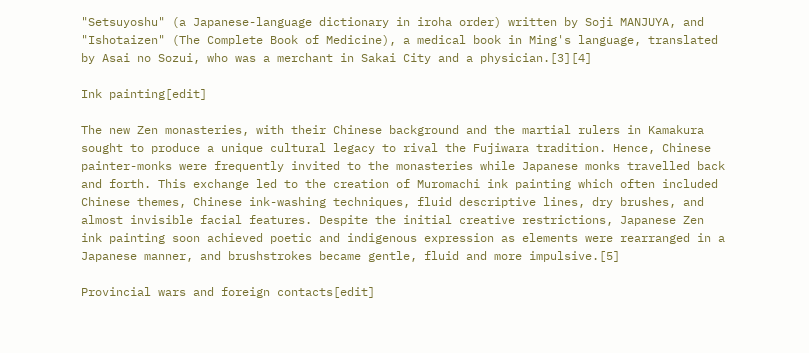"Setsuyoshu" (a Japanese-language dictionary in iroha order) written by Soji MANJUYA, and "Ishotaizen" (The Complete Book of Medicine), a medical book in Ming's language, translated by Asai no Sozui, who was a merchant in Sakai City and a physician.[3][4]

Ink painting[edit]

The new Zen monasteries, with their Chinese background and the martial rulers in Kamakura sought to produce a unique cultural legacy to rival the Fujiwara tradition. Hence, Chinese painter-monks were frequently invited to the monasteries while Japanese monks travelled back and forth. This exchange led to the creation of Muromachi ink painting which often included Chinese themes, Chinese ink-washing techniques, fluid descriptive lines, dry brushes, and almost invisible facial features. Despite the initial creative restrictions, Japanese Zen ink painting soon achieved poetic and indigenous expression as elements were rearranged in a Japanese manner, and brushstrokes became gentle, fluid and more impulsive.[5]

Provincial wars and foreign contacts[edit]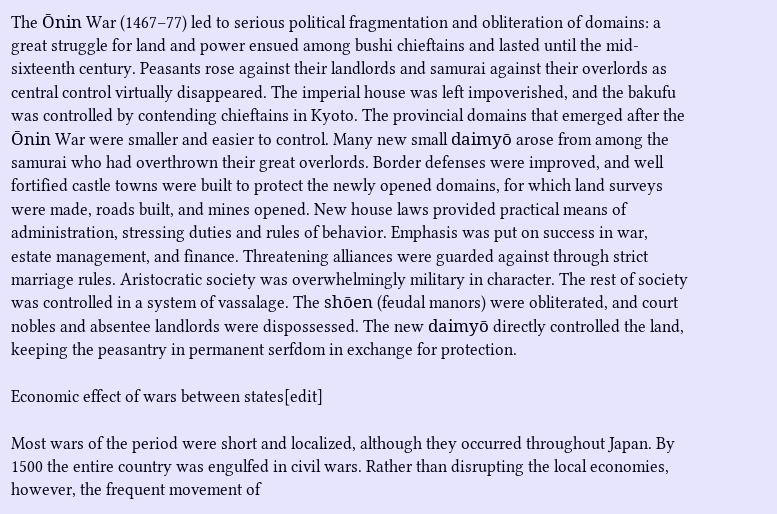The Ōnin War (1467–77) led to serious political fragmentation and obliteration of domains: a great struggle for land and power ensued among bushi chieftains and lasted until the mid-sixteenth century. Peasants rose against their landlords and samurai against their overlords as central control virtually disappeared. The imperial house was left impoverished, and the bakufu was controlled by contending chieftains in Kyoto. The provincial domains that emerged after the Ōnin War were smaller and easier to control. Many new small daimyō arose from among the samurai who had overthrown their great overlords. Border defenses were improved, and well fortified castle towns were built to protect the newly opened domains, for which land surveys were made, roads built, and mines opened. New house laws provided practical means of administration, stressing duties and rules of behavior. Emphasis was put on success in war, estate management, and finance. Threatening alliances were guarded against through strict marriage rules. Aristocratic society was overwhelmingly military in character. The rest of society was controlled in a system of vassalage. The shōen (feudal manors) were obliterated, and court nobles and absentee landlords were dispossessed. The new daimyō directly controlled the land, keeping the peasantry in permanent serfdom in exchange for protection.

Economic effect of wars between states[edit]

Most wars of the period were short and localized, although they occurred throughout Japan. By 1500 the entire country was engulfed in civil wars. Rather than disrupting the local economies, however, the frequent movement of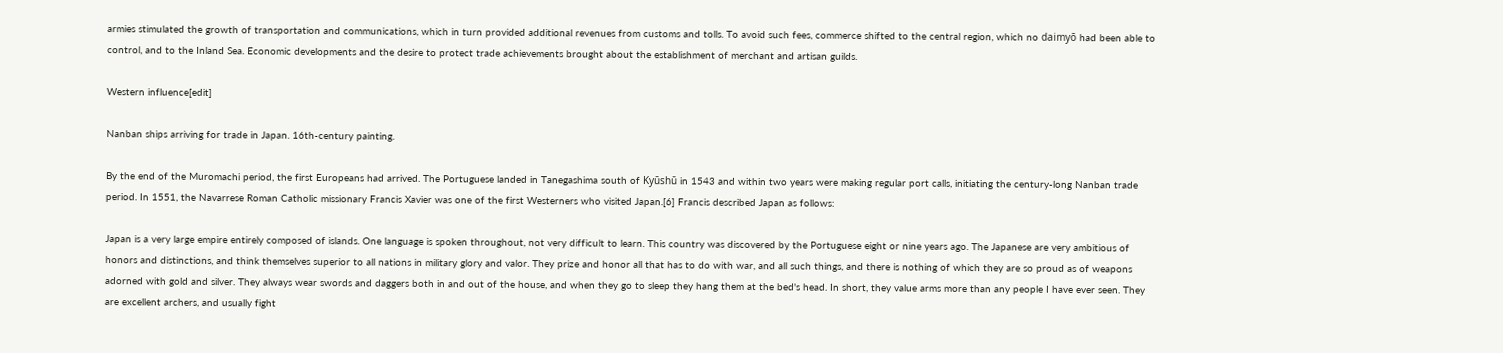armies stimulated the growth of transportation and communications, which in turn provided additional revenues from customs and tolls. To avoid such fees, commerce shifted to the central region, which no daimyō had been able to control, and to the Inland Sea. Economic developments and the desire to protect trade achievements brought about the establishment of merchant and artisan guilds.

Western influence[edit]

Nanban ships arriving for trade in Japan. 16th-century painting.

By the end of the Muromachi period, the first Europeans had arrived. The Portuguese landed in Tanegashima south of Kyūshū in 1543 and within two years were making regular port calls, initiating the century-long Nanban trade period. In 1551, the Navarrese Roman Catholic missionary Francis Xavier was one of the first Westerners who visited Japan.[6] Francis described Japan as follows:

Japan is a very large empire entirely composed of islands. One language is spoken throughout, not very difficult to learn. This country was discovered by the Portuguese eight or nine years ago. The Japanese are very ambitious of honors and distinctions, and think themselves superior to all nations in military glory and valor. They prize and honor all that has to do with war, and all such things, and there is nothing of which they are so proud as of weapons adorned with gold and silver. They always wear swords and daggers both in and out of the house, and when they go to sleep they hang them at the bed's head. In short, they value arms more than any people I have ever seen. They are excellent archers, and usually fight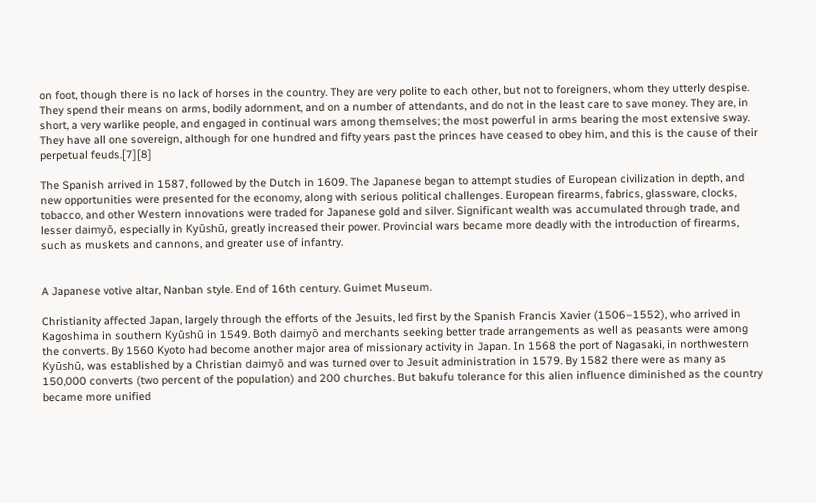on foot, though there is no lack of horses in the country. They are very polite to each other, but not to foreigners, whom they utterly despise. They spend their means on arms, bodily adornment, and on a number of attendants, and do not in the least care to save money. They are, in short, a very warlike people, and engaged in continual wars among themselves; the most powerful in arms bearing the most extensive sway. They have all one sovereign, although for one hundred and fifty years past the princes have ceased to obey him, and this is the cause of their perpetual feuds.[7][8]

The Spanish arrived in 1587, followed by the Dutch in 1609. The Japanese began to attempt studies of European civilization in depth, and new opportunities were presented for the economy, along with serious political challenges. European firearms, fabrics, glassware, clocks, tobacco, and other Western innovations were traded for Japanese gold and silver. Significant wealth was accumulated through trade, and lesser daimyō, especially in Kyūshū, greatly increased their power. Provincial wars became more deadly with the introduction of firearms, such as muskets and cannons, and greater use of infantry.


A Japanese votive altar, Nanban style. End of 16th century. Guimet Museum.

Christianity affected Japan, largely through the efforts of the Jesuits, led first by the Spanish Francis Xavier (1506–1552), who arrived in Kagoshima in southern Kyūshū in 1549. Both daimyō and merchants seeking better trade arrangements as well as peasants were among the converts. By 1560 Kyoto had become another major area of missionary activity in Japan. In 1568 the port of Nagasaki, in northwestern Kyūshū, was established by a Christian daimyō and was turned over to Jesuit administration in 1579. By 1582 there were as many as 150,000 converts (two percent of the population) and 200 churches. But bakufu tolerance for this alien influence diminished as the country became more unified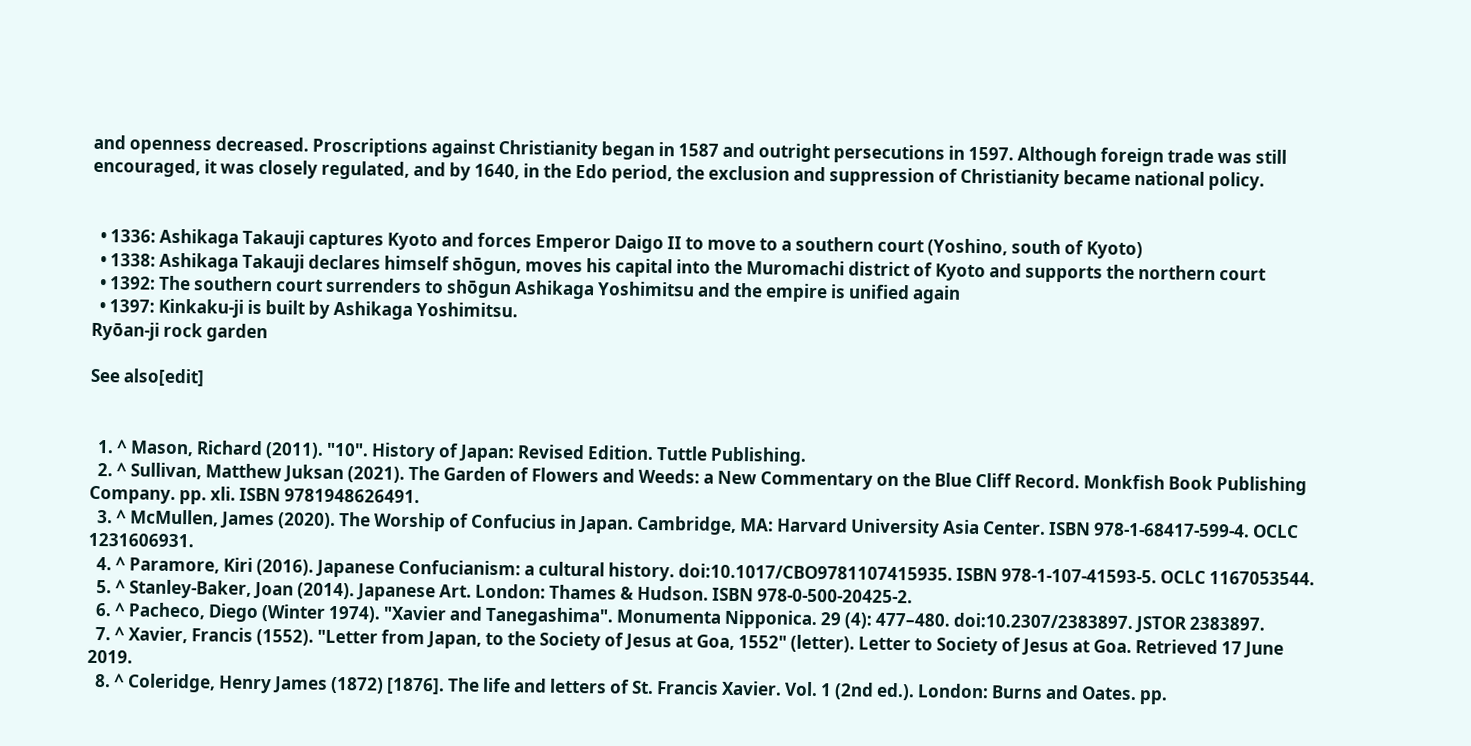and openness decreased. Proscriptions against Christianity began in 1587 and outright persecutions in 1597. Although foreign trade was still encouraged, it was closely regulated, and by 1640, in the Edo period, the exclusion and suppression of Christianity became national policy.


  • 1336: Ashikaga Takauji captures Kyoto and forces Emperor Daigo II to move to a southern court (Yoshino, south of Kyoto)
  • 1338: Ashikaga Takauji declares himself shōgun, moves his capital into the Muromachi district of Kyoto and supports the northern court
  • 1392: The southern court surrenders to shōgun Ashikaga Yoshimitsu and the empire is unified again
  • 1397: Kinkaku-ji is built by Ashikaga Yoshimitsu.
Ryōan-ji rock garden

See also[edit]


  1. ^ Mason, Richard (2011). "10". History of Japan: Revised Edition. Tuttle Publishing.
  2. ^ Sullivan, Matthew Juksan (2021). The Garden of Flowers and Weeds: a New Commentary on the Blue Cliff Record. Monkfish Book Publishing Company. pp. xli. ISBN 9781948626491.
  3. ^ McMullen, James (2020). The Worship of Confucius in Japan. Cambridge, MA: Harvard University Asia Center. ISBN 978-1-68417-599-4. OCLC 1231606931.
  4. ^ Paramore, Kiri (2016). Japanese Confucianism: a cultural history. doi:10.1017/CBO9781107415935. ISBN 978-1-107-41593-5. OCLC 1167053544.
  5. ^ Stanley-Baker, Joan (2014). Japanese Art. London: Thames & Hudson. ISBN 978-0-500-20425-2.
  6. ^ Pacheco, Diego (Winter 1974). "Xavier and Tanegashima". Monumenta Nipponica. 29 (4): 477–480. doi:10.2307/2383897. JSTOR 2383897.
  7. ^ Xavier, Francis (1552). "Letter from Japan, to the Society of Jesus at Goa, 1552" (letter). Letter to Society of Jesus at Goa. Retrieved 17 June 2019.
  8. ^ Coleridge, Henry James (1872) [1876]. The life and letters of St. Francis Xavier. Vol. 1 (2nd ed.). London: Burns and Oates. pp.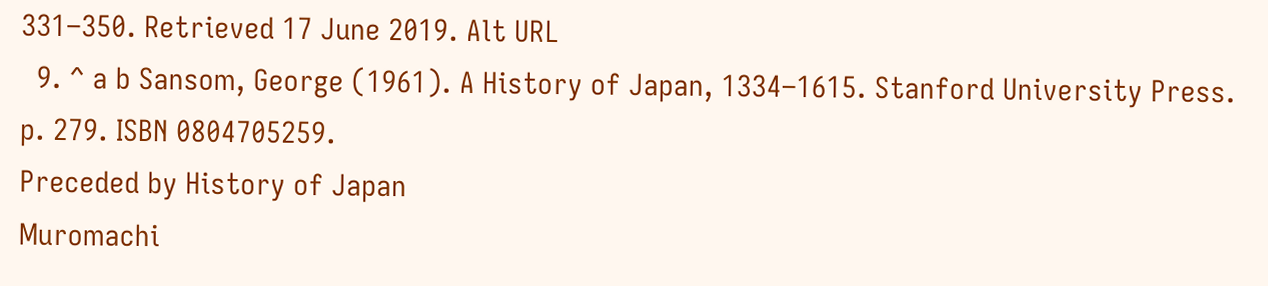331–350. Retrieved 17 June 2019. Alt URL
  9. ^ a b Sansom, George (1961). A History of Japan, 1334–1615. Stanford University Press. p. 279. ISBN 0804705259.
Preceded by History of Japan
Muromachi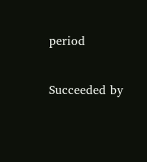period

Succeeded by